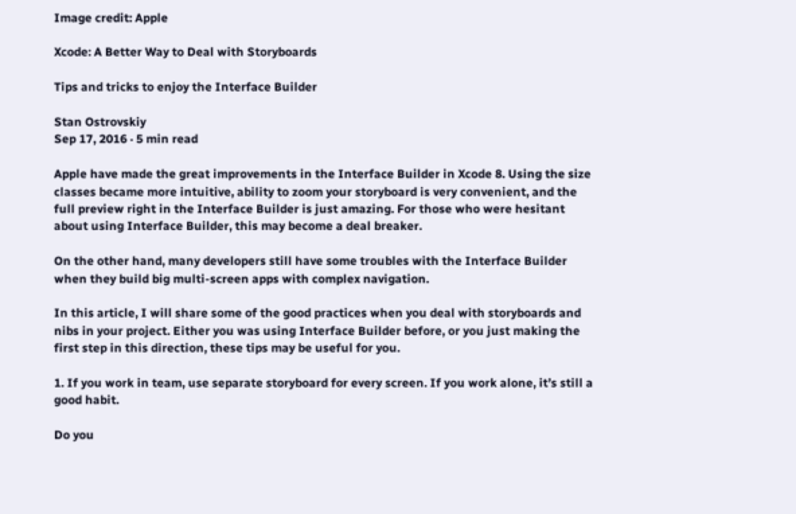Image credit: Apple

Xcode: A Better Way to Deal with Storyboards

Tips and tricks to enjoy the Interface Builder

Stan Ostrovskiy
Sep 17, 2016 · 5 min read

Apple have made the great improvements in the Interface Builder in Xcode 8. Using the size classes became more intuitive, ability to zoom your storyboard is very convenient, and the full preview right in the Interface Builder is just amazing. For those who were hesitant about using Interface Builder, this may become a deal breaker.

On the other hand, many developers still have some troubles with the Interface Builder when they build big multi-screen apps with complex navigation.

In this article, I will share some of the good practices when you deal with storyboards and nibs in your project. Either you was using Interface Builder before, or you just making the first step in this direction, these tips may be useful for you.

1. If you work in team, use separate storyboard for every screen. If you work alone, it’s still a good habit.

Do you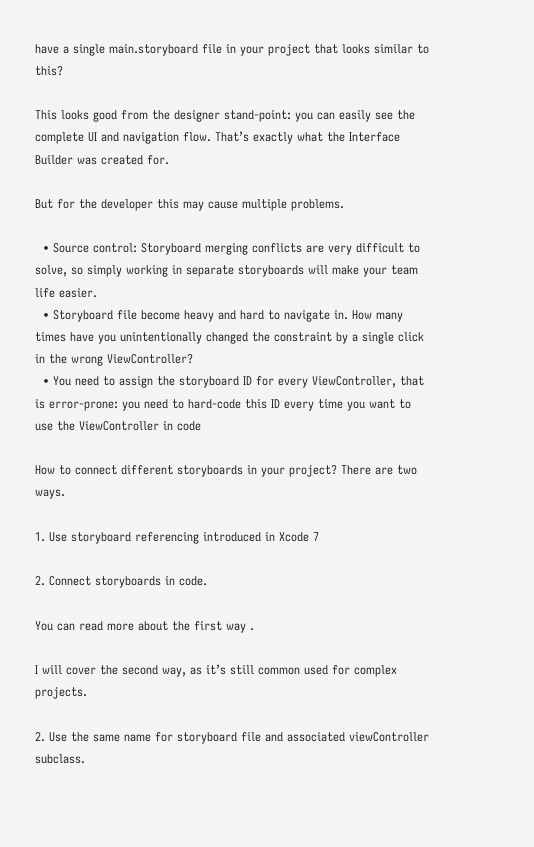have a single main.storyboard file in your project that looks similar to this?

This looks good from the designer stand-point: you can easily see the complete UI and navigation flow. That’s exactly what the Interface Builder was created for.

But for the developer this may cause multiple problems.

  • Source control: Storyboard merging conflicts are very difficult to solve, so simply working in separate storyboards will make your team life easier.
  • Storyboard file become heavy and hard to navigate in. How many times have you unintentionally changed the constraint by a single click in the wrong ViewController?
  • You need to assign the storyboard ID for every ViewController, that is error-prone: you need to hard-code this ID every time you want to use the ViewController in code

How to connect different storyboards in your project? There are two ways.

1. Use storyboard referencing introduced in Xcode 7

2. Connect storyboards in code.

You can read more about the first way .

I will cover the second way, as it’s still common used for complex projects.

2. Use the same name for storyboard file and associated viewController subclass.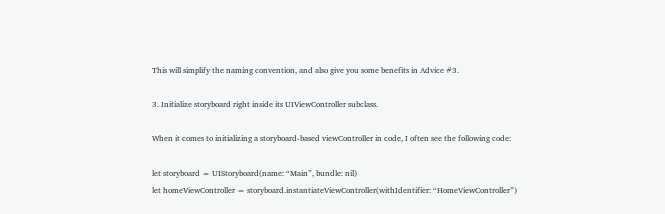This will simplify the naming convention, and also give you some benefits in Advice #3.

3. Initialize storyboard right inside its UIViewController subclass.

When it comes to initializing a storyboard-based viewController in code, I often see the following code:

let storyboard = UIStoryboard(name: “Main”, bundle: nil)
let homeViewController = storyboard.instantiateViewController(withIdentifier: “HomeViewController”)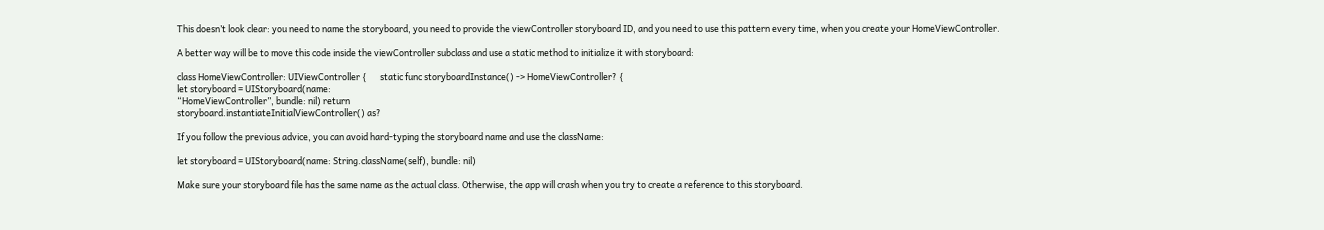This doesn’t look clear: you need to name the storyboard, you need to provide the viewController storyboard ID, and you need to use this pattern every time, when you create your HomeViewController.

A better way will be to move this code inside the viewController subclass and use a static method to initialize it with storyboard:

class HomeViewController: UIViewController {       static func storyboardInstance() -> HomeViewController? {
let storyboard = UIStoryboard(name:
“HomeViewController”, bundle: nil) return
storyboard.instantiateInitialViewController() as?

If you follow the previous advice, you can avoid hard-typing the storyboard name and use the className:

let storyboard = UIStoryboard(name: String.className(self), bundle: nil)

Make sure your storyboard file has the same name as the actual class. Otherwise, the app will crash when you try to create a reference to this storyboard.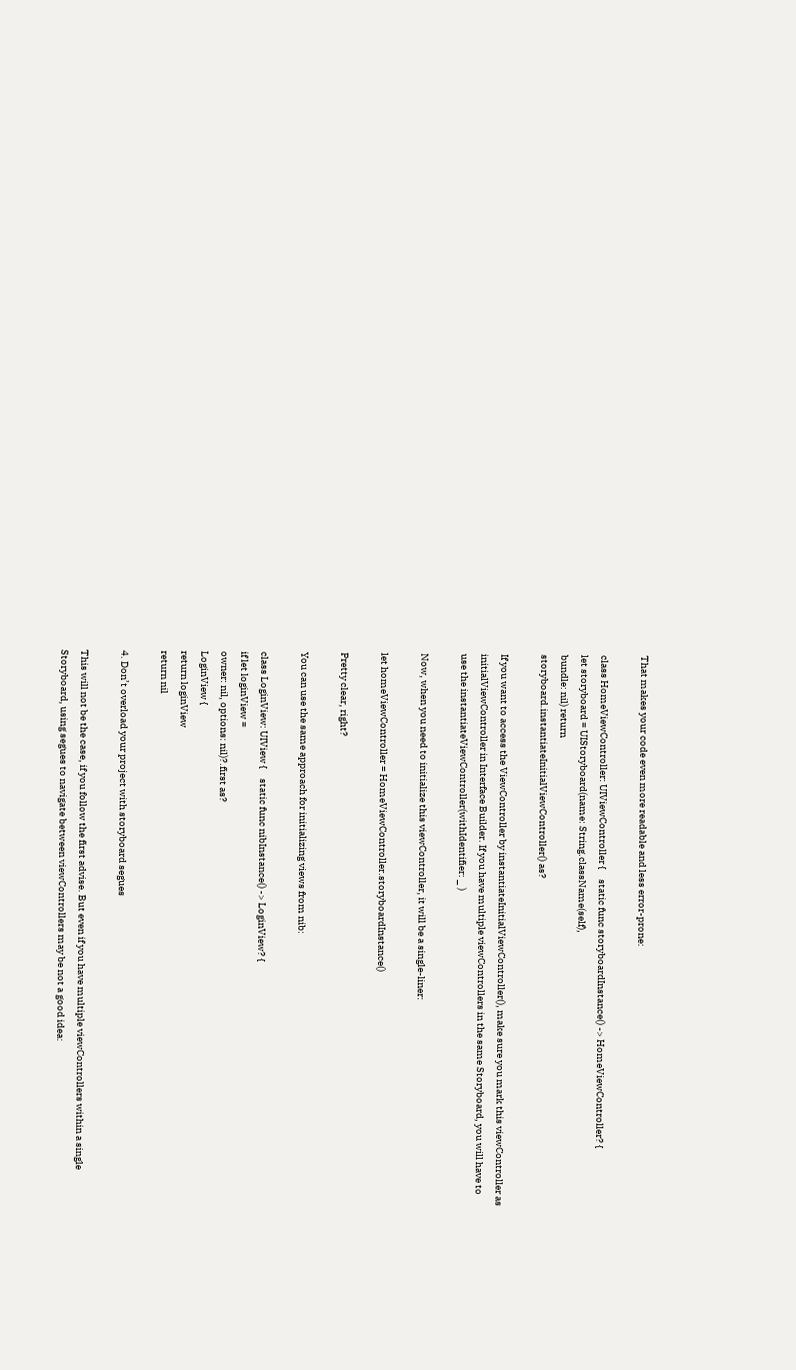That makes your code even more readable and less error-prone:

class HomeViewController: UIViewController {     static func storyboardInstance() -> HomeViewController? {
let storyboard = UIStoryboard(name: String.className(self),
bundle: nil) return
storyboard.instantiateInitialViewController() as?

If you want to access the ViewController by instantiateInitialViewController(), make sure you mark this viewController as initialViewController in Interface Builder. If you have multiple viewControllers in the same Storyboard, you will have to use the instantiateViewController(withIdentifier: _ )

Now, when you need to initialize this viewController, it will be a single-liner:

let homeViewController = HomeViewController.storyboardInstance()

Pretty clear, right?

You can use the same approach for initializing views from nib:

class LoginView: UIView {     static func nibInstance() -> LoginView? {
if let loginView =
owner: nil, options: nil)?.first as?
LoginView {
return loginView
return nil

4. Don’t overload your project with storyboard segues

This will not be the case, if you follow the first advise. But even if you have multiple viewControllers within a single Storyboard, using segues to navigate between viewControllers may be not a good idea: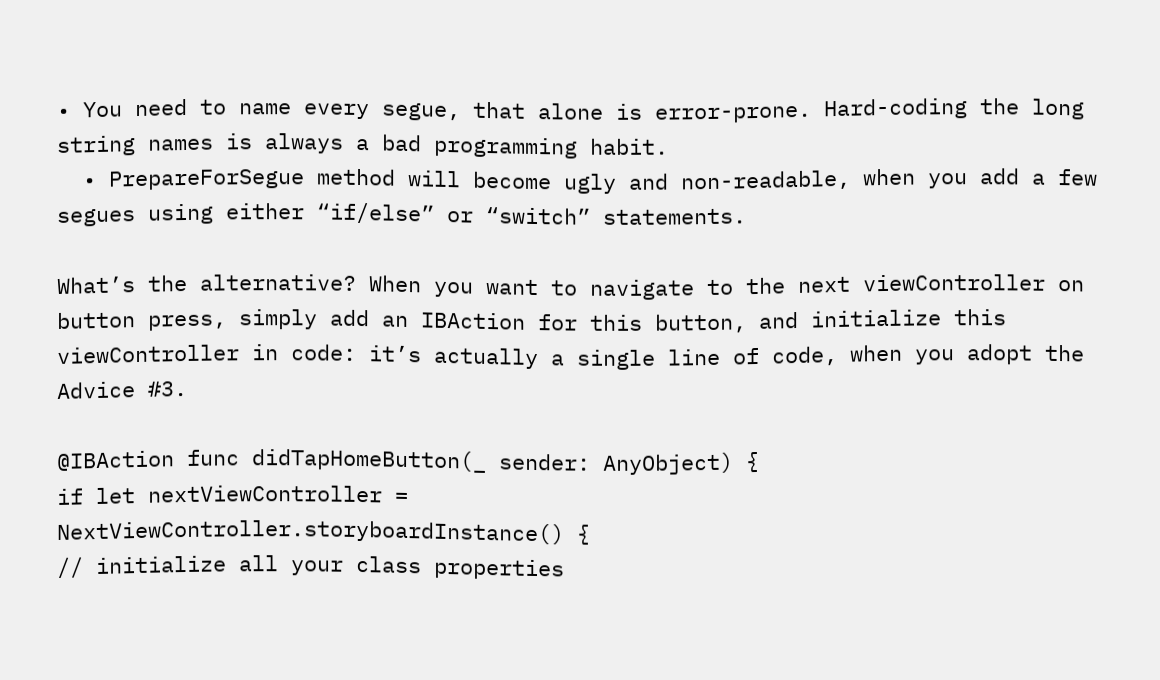• You need to name every segue, that alone is error-prone. Hard-coding the long string names is always a bad programming habit.
  • PrepareForSegue method will become ugly and non-readable, when you add a few segues using either “if/else” or “switch” statements.

What’s the alternative? When you want to navigate to the next viewController on button press, simply add an IBAction for this button, and initialize this viewController in code: it’s actually a single line of code, when you adopt the Advice #3.

@IBAction func didTapHomeButton(_ sender: AnyObject) {
if let nextViewController =
NextViewController.storyboardInstance() {
// initialize all your class properties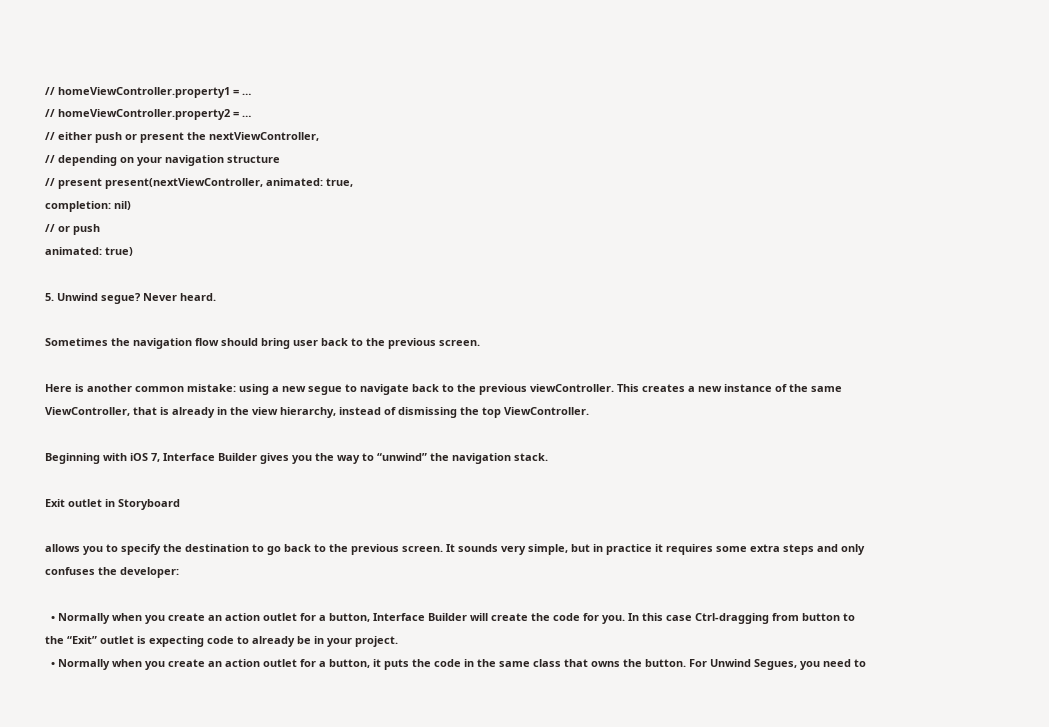// homeViewController.property1 = …
// homeViewController.property2 = …
// either push or present the nextViewController,
// depending on your navigation structure
// present present(nextViewController, animated: true,
completion: nil)
// or push
animated: true)

5. Unwind segue? Never heard.

Sometimes the navigation flow should bring user back to the previous screen.

Here is another common mistake: using a new segue to navigate back to the previous viewController. This creates a new instance of the same ViewController, that is already in the view hierarchy, instead of dismissing the top ViewController.

Beginning with iOS 7, Interface Builder gives you the way to “unwind” the navigation stack.

Exit outlet in Storyboard

allows you to specify the destination to go back to the previous screen. It sounds very simple, but in practice it requires some extra steps and only confuses the developer:

  • Normally when you create an action outlet for a button, Interface Builder will create the code for you. In this case Ctrl-dragging from button to the “Exit” outlet is expecting code to already be in your project.
  • Normally when you create an action outlet for a button, it puts the code in the same class that owns the button. For Unwind Segues, you need to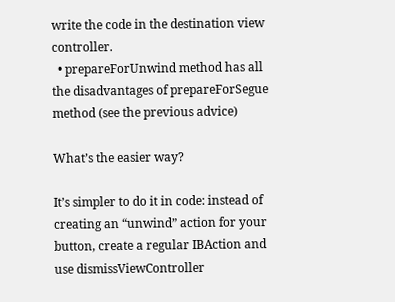write the code in the destination view controller.
  • prepareForUnwind method has all the disadvantages of prepareForSegue method (see the previous advice)

What’s the easier way?

It’s simpler to do it in code: instead of creating an “unwind” action for your button, create a regular IBAction and use dismissViewController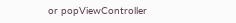or popViewController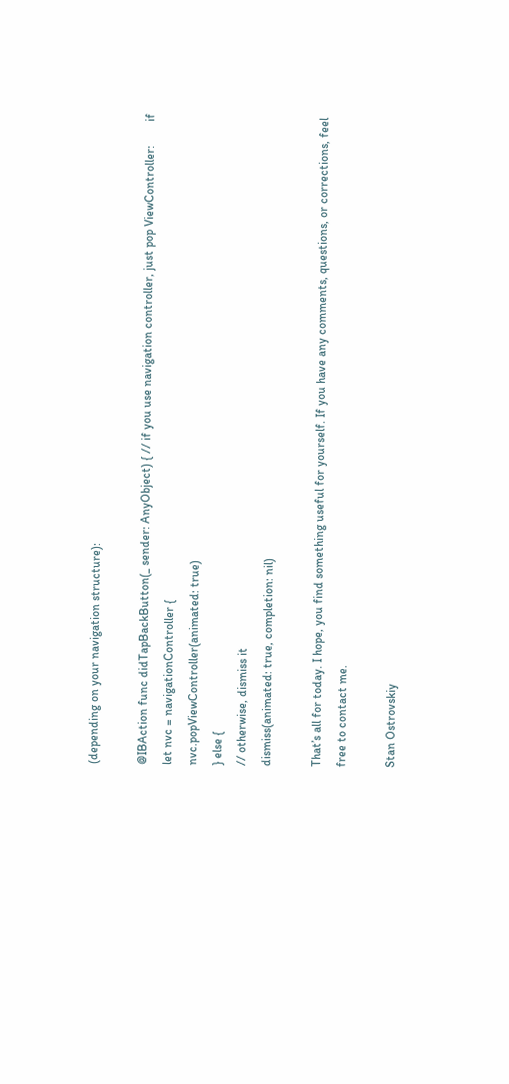(depending on your navigation structure):

@IBAction func didTapBackButton(_ sender: AnyObject) { // if you use navigation controller, just pop ViewController:        if let nvc = navigationController {
nvc.popViewController(animated: true)
} else {
// otherwise, dismiss it
dismiss(animated: true, completion: nil)

That’s all for today. I hope, you find something useful for yourself. If you have any comments, questions, or corrections, feel free to contact me.

Stan Ostrovskiy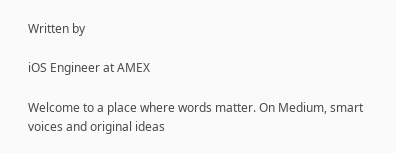Written by

iOS Engineer at AMEX

Welcome to a place where words matter. On Medium, smart voices and original ideas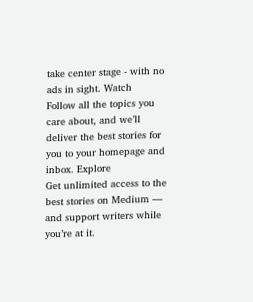take center stage - with no ads in sight. Watch
Follow all the topics you care about, and we’ll deliver the best stories for you to your homepage and inbox. Explore
Get unlimited access to the best stories on Medium — and support writers while you’re at it.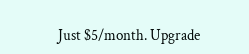Just $5/month. Upgrade